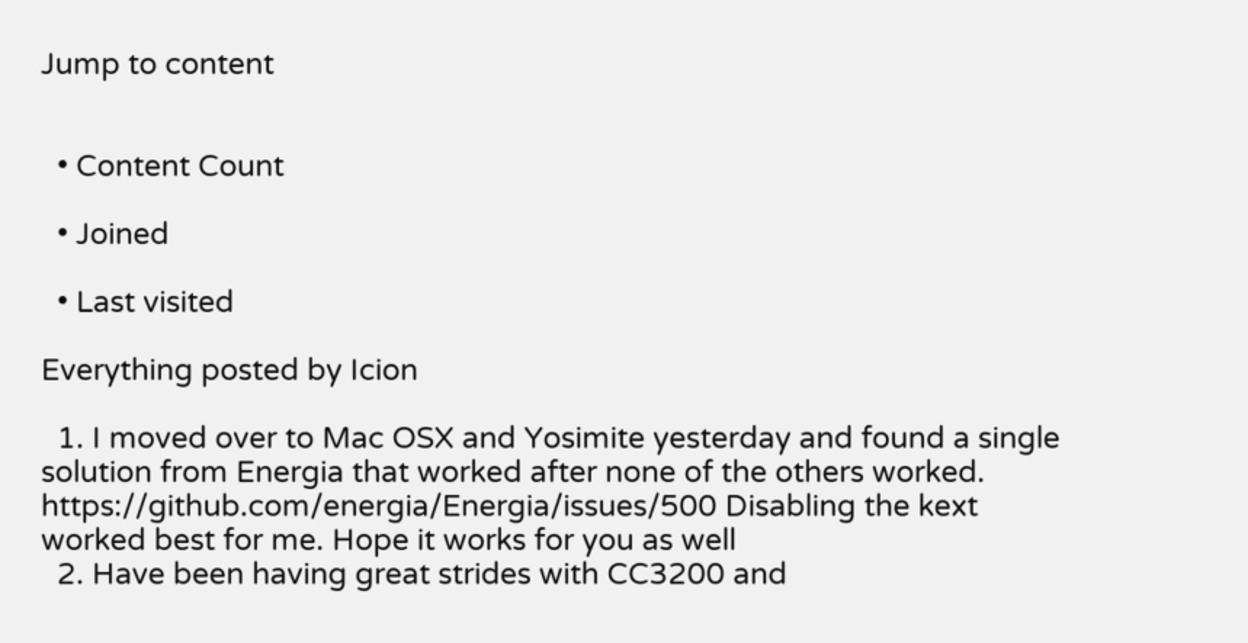Jump to content


  • Content Count

  • Joined

  • Last visited

Everything posted by Icion

  1. I moved over to Mac OSX and Yosimite yesterday and found a single solution from Energia that worked after none of the others worked. https://github.com/energia/Energia/issues/500 Disabling the kext worked best for me. Hope it works for you as well
  2. Have been having great strides with CC3200 and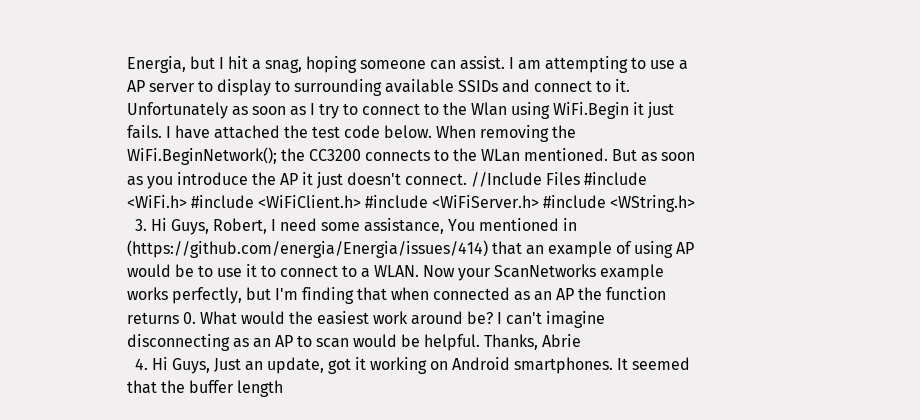Energia, but I hit a snag, hoping someone can assist. I am attempting to use a AP server to display to surrounding available SSIDs and connect to it. Unfortunately as soon as I try to connect to the Wlan using WiFi.Begin it just fails. I have attached the test code below. When removing the WiFi.BeginNetwork(); the CC3200 connects to the WLan mentioned. But as soon as you introduce the AP it just doesn't connect. //Include Files #include <WiFi.h> #include <WiFiClient.h> #include <WiFiServer.h> #include <WString.h>
  3. Hi Guys, Robert, I need some assistance, You mentioned in (https://github.com/energia/Energia/issues/414) that an example of using AP would be to use it to connect to a WLAN. Now your ScanNetworks example works perfectly, but I'm finding that when connected as an AP the function returns 0. What would the easiest work around be? I can't imagine disconnecting as an AP to scan would be helpful. Thanks, Abrie
  4. Hi Guys, Just an update, got it working on Android smartphones. It seemed that the buffer length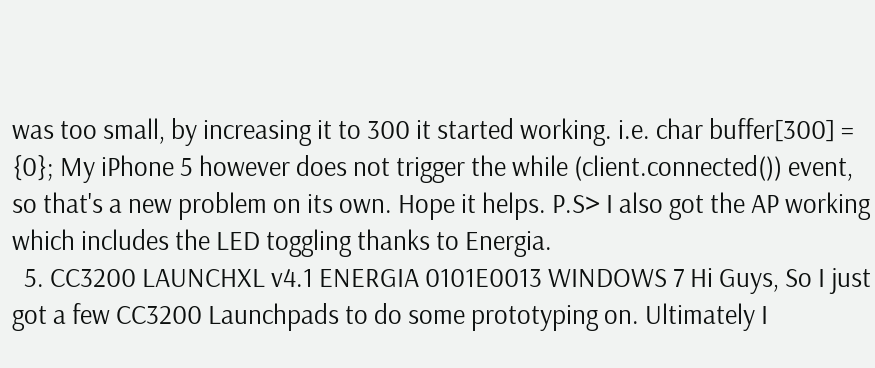was too small, by increasing it to 300 it started working. i.e. char buffer[300] = {0}; My iPhone 5 however does not trigger the while (client.connected()) event, so that's a new problem on its own. Hope it helps. P.S> I also got the AP working which includes the LED toggling thanks to Energia.
  5. CC3200 LAUNCHXL v4.1 ENERGIA 0101E0013 WINDOWS 7 Hi Guys, So I just got a few CC3200 Launchpads to do some prototyping on. Ultimately I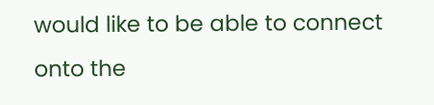would like to be able to connect onto the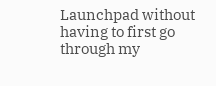Launchpad without having to first go through my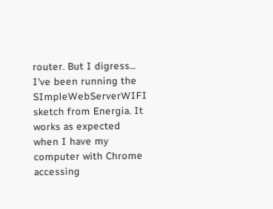router. But I digress... I've been running the SImpleWebServerWIFI sketch from Energia. It works as expected when I have my computer with Chrome accessing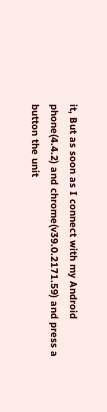it, But as soon as I connect with my Android phone(4.4.2) and chrome(v39.0.2171.59) and press a button the unit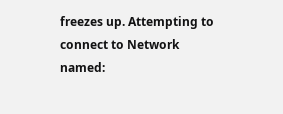freezes up. Attempting to connect to Network named: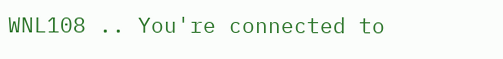WNL108 .. You're connected to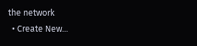the network
  • Create New...